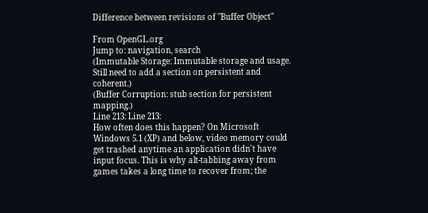Difference between revisions of "Buffer Object"

From OpenGL.org
Jump to: navigation, search
(Immutable Storage: Immutable storage and usage. Still need to add a section on persistent and coherent.)
(Buffer Corruption: stub section for persistent mapping.)
Line 213: Line 213:
How often does this happen? On Microsoft Windows 5.1 (XP) and below, video memory could get trashed anytime an application didn't have input focus. This is why alt-tabbing away from games takes a long time to recover from; the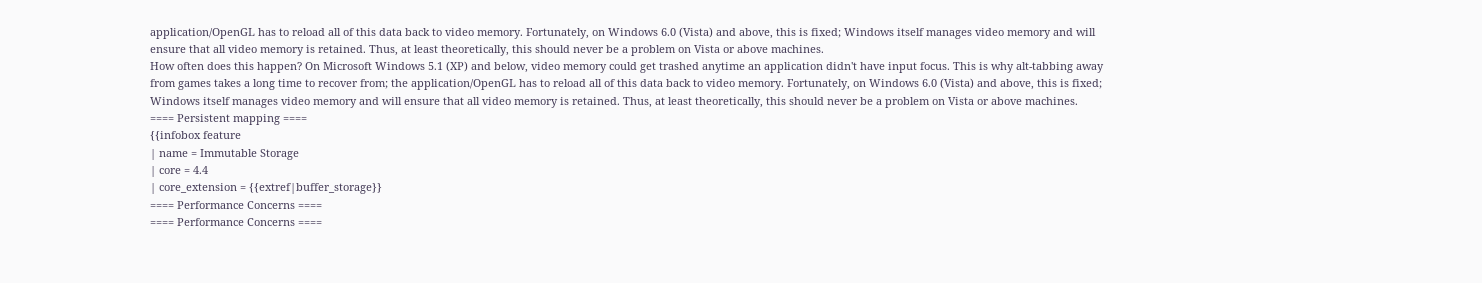application/OpenGL has to reload all of this data back to video memory. Fortunately, on Windows 6.0 (Vista) and above, this is fixed; Windows itself manages video memory and will ensure that all video memory is retained. Thus, at least theoretically, this should never be a problem on Vista or above machines.
How often does this happen? On Microsoft Windows 5.1 (XP) and below, video memory could get trashed anytime an application didn't have input focus. This is why alt-tabbing away from games takes a long time to recover from; the application/OpenGL has to reload all of this data back to video memory. Fortunately, on Windows 6.0 (Vista) and above, this is fixed; Windows itself manages video memory and will ensure that all video memory is retained. Thus, at least theoretically, this should never be a problem on Vista or above machines.
==== Persistent mapping ====
{{infobox feature
| name = Immutable Storage
| core = 4.4
| core_extension = {{extref|buffer_storage}}
==== Performance Concerns ====
==== Performance Concerns ====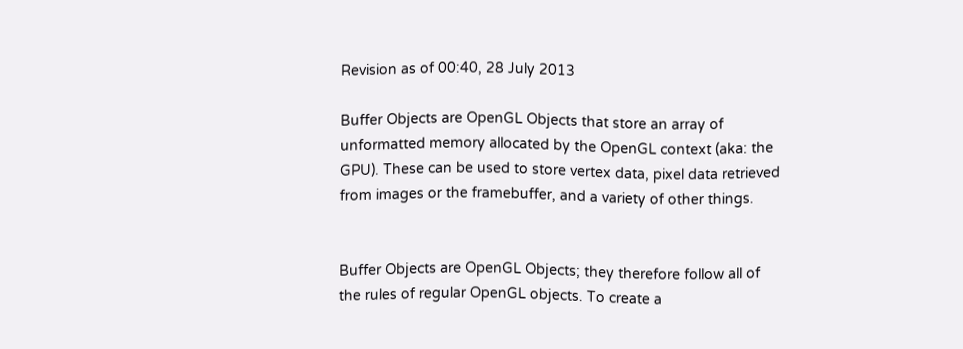Revision as of 00:40, 28 July 2013

Buffer Objects are OpenGL Objects that store an array of unformatted memory allocated by the OpenGL context (aka: the GPU). These can be used to store vertex data, pixel data retrieved from images or the framebuffer, and a variety of other things.


Buffer Objects are OpenGL Objects; they therefore follow all of the rules of regular OpenGL objects. To create a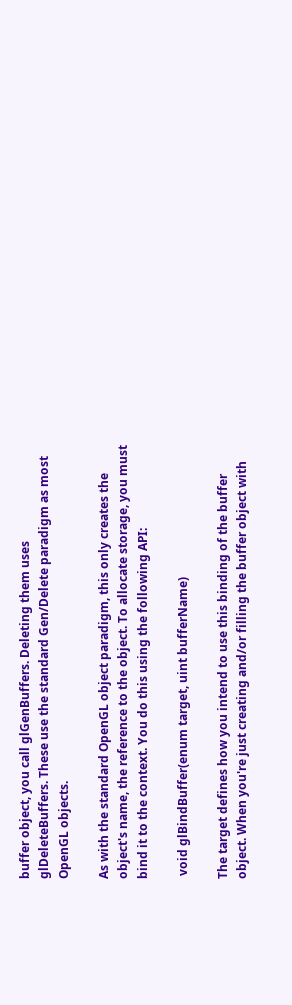buffer object, you call glGenBuffers. Deleting them uses glDeleteBuffers. These use the standard Gen/Delete paradigm as most OpenGL objects.

As with the standard OpenGL object paradigm, this only creates the object's name, the reference to the object. To allocate storage, you must bind it to the context. You do this using the following API:

 void glBindBuffer(enum target, uint bufferName)

The target defines how you intend to use this binding of the buffer object. When you're just creating and/or filling the buffer object with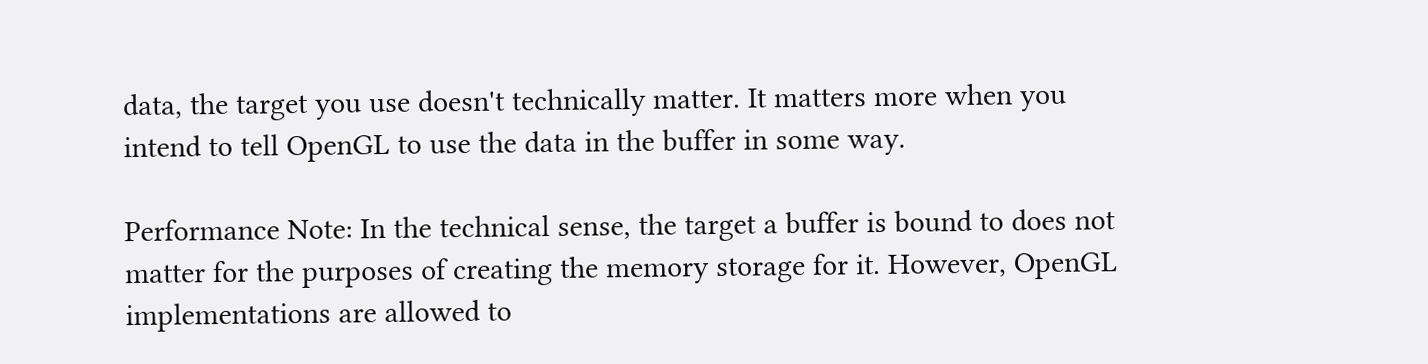data, the target you use doesn't technically matter. It matters more when you intend to tell OpenGL to use the data in the buffer in some way.

Performance Note: In the technical sense, the target a buffer is bound to does not matter for the purposes of creating the memory storage for it. However, OpenGL implementations are allowed to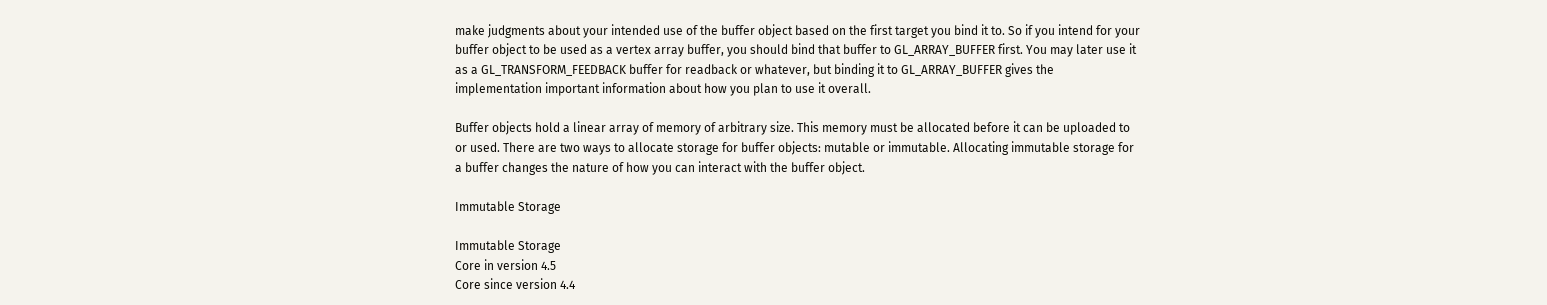make judgments about your intended use of the buffer object based on the first target you bind it to. So if you intend for your buffer object to be used as a vertex array buffer, you should bind that buffer to GL_ARRAY_BUFFER first. You may later use it as a GL_TRANSFORM_FEEDBACK buffer for readback or whatever, but binding it to GL_ARRAY_BUFFER gives the implementation important information about how you plan to use it overall.

Buffer objects hold a linear array of memory of arbitrary size. This memory must be allocated before it can be uploaded to or used. There are two ways to allocate storage for buffer objects: mutable or immutable. Allocating immutable storage for a buffer changes the nature of how you can interact with the buffer object.

Immutable Storage

Immutable Storage
Core in version 4.5
Core since version 4.4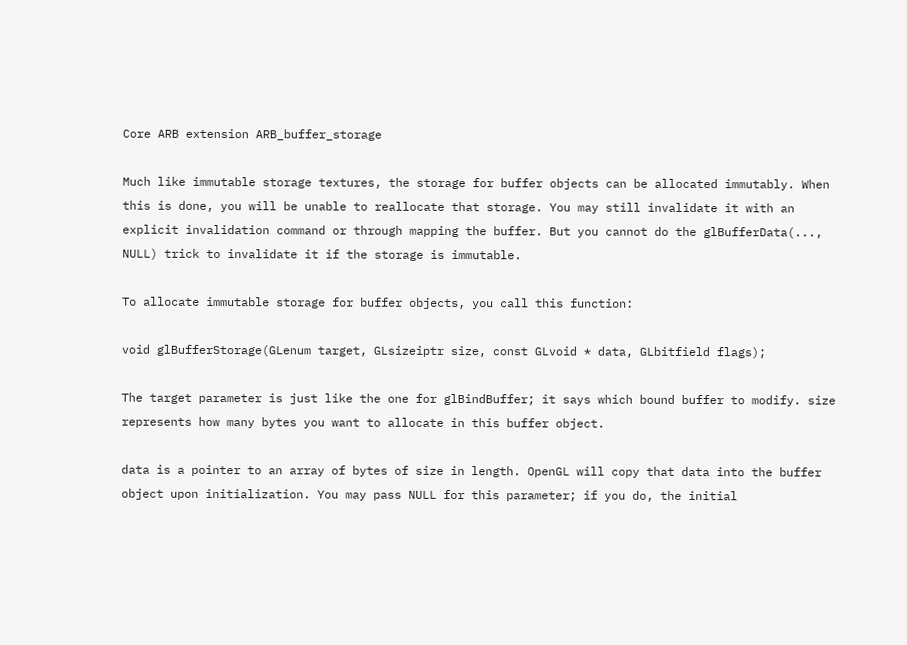Core ARB extension ARB_buffer_storage

Much like immutable storage textures, the storage for buffer objects can be allocated immutably. When this is done, you will be unable to reallocate that storage. You may still invalidate it with an explicit invalidation command or through mapping the buffer. But you cannot do the glBufferData(..., NULL) trick to invalidate it if the storage is immutable.

To allocate immutable storage for buffer objects, you call this function:

void glBufferStorage(GLenum target, GLsizeiptr size, const GLvoid * data, GLbitfield flags);

The target parameter is just like the one for glBindBuffer; it says which bound buffer to modify. size represents how many bytes you want to allocate in this buffer object.

data is a pointer to an array of bytes of size in length. OpenGL will copy that data into the buffer object upon initialization. You may pass NULL for this parameter; if you do, the initial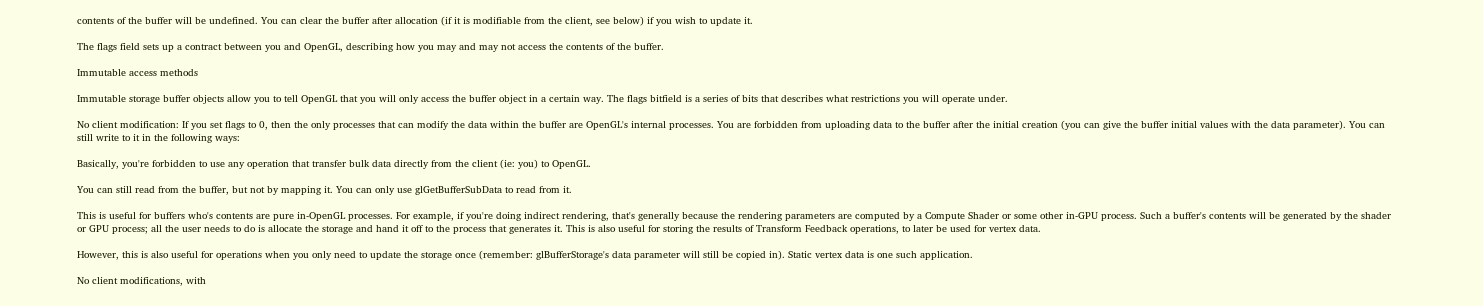contents of the buffer will be undefined. You can clear the buffer after allocation (if it is modifiable from the client, see below) if you wish to update it.

The flags field sets up a contract between you and OpenGL, describing how you may and may not access the contents of the buffer.

Immutable access methods

Immutable storage buffer objects allow you to tell OpenGL that you will only access the buffer object in a certain way. The flags bitfield is a series of bits that describes what restrictions you will operate under.

No client modification: If you set flags to 0, then the only processes that can modify the data within the buffer are OpenGL's internal processes. You are forbidden from uploading data to the buffer after the initial creation (you can give the buffer initial values with the data parameter). You can still write to it in the following ways:

Basically, you're forbidden to use any operation that transfer bulk data directly from the client (ie: you) to OpenGL.

You can still read from the buffer, but not by mapping it. You can only use glGetBufferSubData to read from it.

This is useful for buffers who's contents are pure in-OpenGL processes. For example, if you're doing indirect rendering, that's generally because the rendering parameters are computed by a Compute Shader or some other in-GPU process. Such a buffer's contents will be generated by the shader or GPU process; all the user needs to do is allocate the storage and hand it off to the process that generates it. This is also useful for storing the results of Transform Feedback operations, to later be used for vertex data.

However, this is also useful for operations when you only need to update the storage once (remember: glBufferStorage's data parameter will still be copied in). Static vertex data is one such application.

No client modifications, with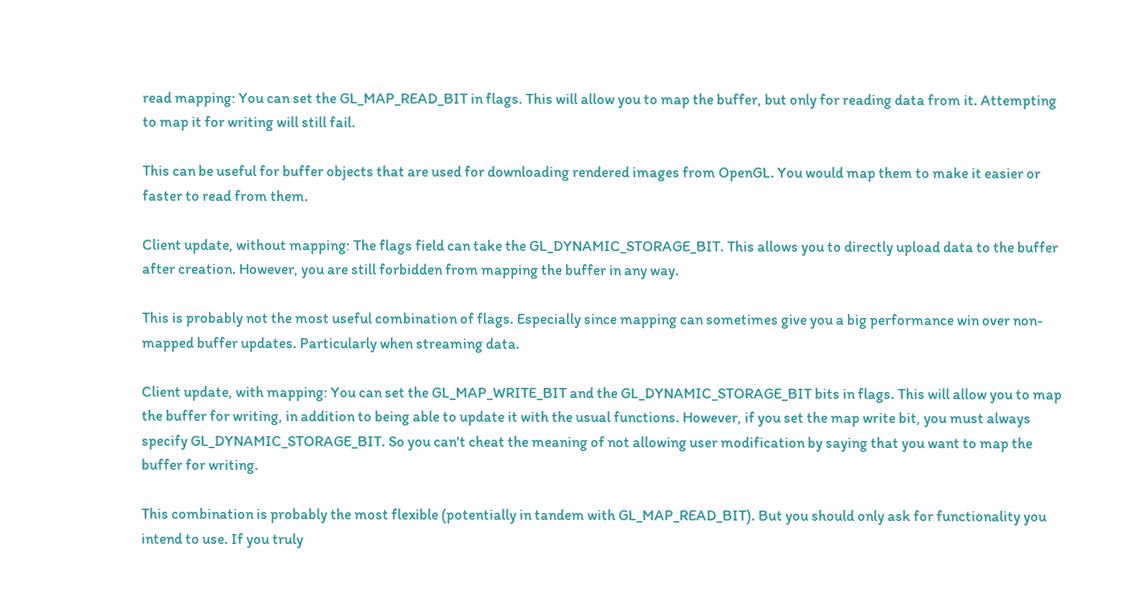read mapping: You can set the GL_MAP_READ_BIT in flags. This will allow you to map the buffer, but only for reading data from it. Attempting to map it for writing will still fail.

This can be useful for buffer objects that are used for downloading rendered images from OpenGL. You would map them to make it easier or faster to read from them.

Client update, without mapping: The flags field can take the GL_DYNAMIC_STORAGE_BIT. This allows you to directly upload data to the buffer after creation. However, you are still forbidden from mapping the buffer in any way.

This is probably not the most useful combination of flags. Especially since mapping can sometimes give you a big performance win over non-mapped buffer updates. Particularly when streaming data.

Client update, with mapping: You can set the GL_MAP_WRITE_BIT and the GL_DYNAMIC_STORAGE_BIT bits in flags. This will allow you to map the buffer for writing, in addition to being able to update it with the usual functions. However, if you set the map write bit, you must always specify GL_DYNAMIC_STORAGE_BIT. So you can't cheat the meaning of not allowing user modification by saying that you want to map the buffer for writing.

This combination is probably the most flexible (potentially in tandem with GL_MAP_READ_BIT). But you should only ask for functionality you intend to use. If you truly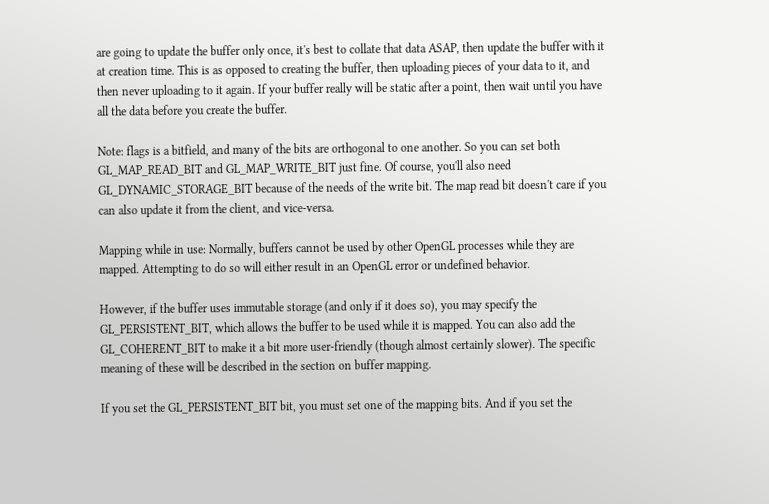are going to update the buffer only once, it's best to collate that data ASAP, then update the buffer with it at creation time. This is as opposed to creating the buffer, then uploading pieces of your data to it, and then never uploading to it again. If your buffer really will be static after a point, then wait until you have all the data before you create the buffer.

Note: flags is a bitfield, and many of the bits are orthogonal to one another. So you can set both GL_MAP_READ_BIT and GL_MAP_WRITE_BIT just fine. Of course, you'll also need GL_DYNAMIC_STORAGE_BIT because of the needs of the write bit. The map read bit doesn't care if you can also update it from the client, and vice-versa.

Mapping while in use: Normally, buffers cannot be used by other OpenGL processes while they are mapped. Attempting to do so will either result in an OpenGL error or undefined behavior.

However, if the buffer uses immutable storage (and only if it does so), you may specify the GL_PERSISTENT_BIT, which allows the buffer to be used while it is mapped. You can also add the GL_COHERENT_BIT to make it a bit more user-friendly (though almost certainly slower). The specific meaning of these will be described in the section on buffer mapping.

If you set the GL_PERSISTENT_BIT bit, you must set one of the mapping bits. And if you set the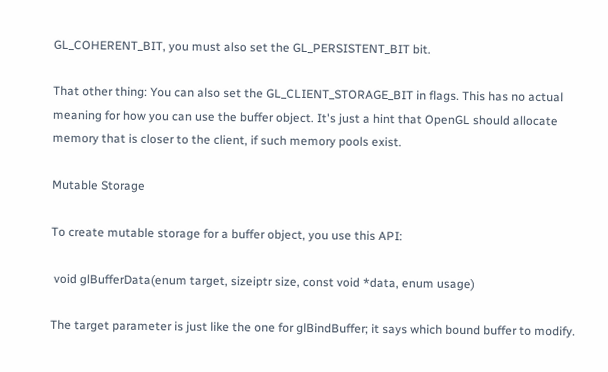GL_COHERENT_BIT, you must also set the GL_PERSISTENT_BIT bit.

That other thing: You can also set the GL_CLIENT_STORAGE_BIT in flags. This has no actual meaning for how you can use the buffer object. It's just a hint that OpenGL should allocate memory that is closer to the client, if such memory pools exist.

Mutable Storage

To create mutable storage for a buffer object, you use this API:

 void glBufferData(enum target, sizeiptr size, const void *data, enum usage)

The target parameter is just like the one for glBindBuffer; it says which bound buffer to modify.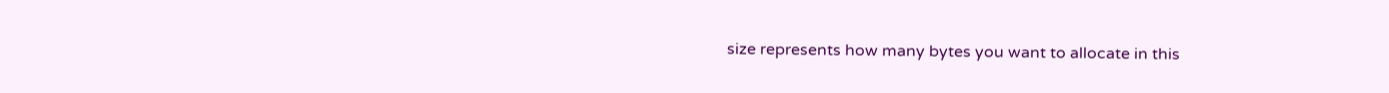size represents how many bytes you want to allocate in this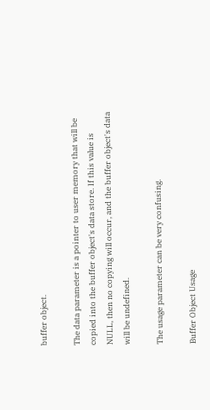buffer object.

The data parameter is a pointer to user memory that will be copied into the buffer object's data store. If this value is NULL, then no copying will occur, and the buffer object's data will be undefined.

The usage parameter can be very confusing.

Buffer Object Usage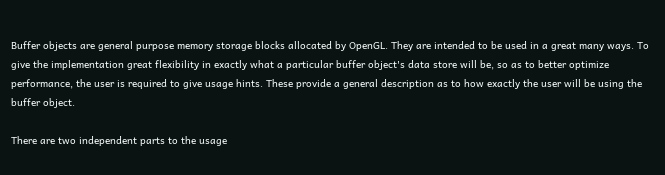Buffer objects are general purpose memory storage blocks allocated by OpenGL. They are intended to be used in a great many ways. To give the implementation great flexibility in exactly what a particular buffer object's data store will be, so as to better optimize performance, the user is required to give usage hints. These provide a general description as to how exactly the user will be using the buffer object.

There are two independent parts to the usage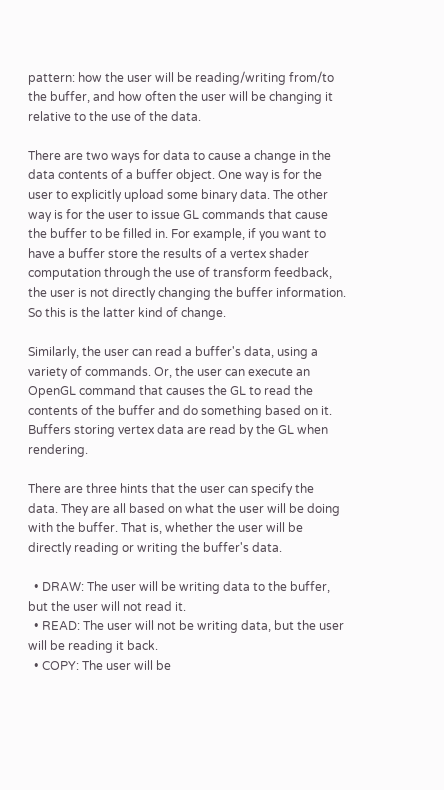pattern: how the user will be reading/writing from/to the buffer, and how often the user will be changing it relative to the use of the data.

There are two ways for data to cause a change in the data contents of a buffer object. One way is for the user to explicitly upload some binary data. The other way is for the user to issue GL commands that cause the buffer to be filled in. For example, if you want to have a buffer store the results of a vertex shader computation through the use of transform feedback, the user is not directly changing the buffer information. So this is the latter kind of change.

Similarly, the user can read a buffer's data, using a variety of commands. Or, the user can execute an OpenGL command that causes the GL to read the contents of the buffer and do something based on it. Buffers storing vertex data are read by the GL when rendering.

There are three hints that the user can specify the data. They are all based on what the user will be doing with the buffer. That is, whether the user will be directly reading or writing the buffer's data.

  • DRAW: The user will be writing data to the buffer, but the user will not read it.
  • READ: The user will not be writing data, but the user will be reading it back.
  • COPY: The user will be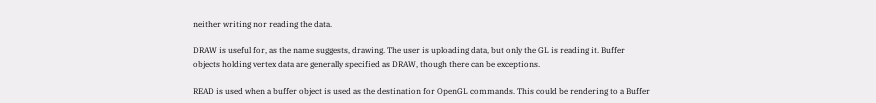neither writing nor reading the data.

DRAW is useful for, as the name suggests, drawing. The user is uploading data, but only the GL is reading it. Buffer objects holding vertex data are generally specified as DRAW, though there can be exceptions.

READ is used when a buffer object is used as the destination for OpenGL commands. This could be rendering to a Buffer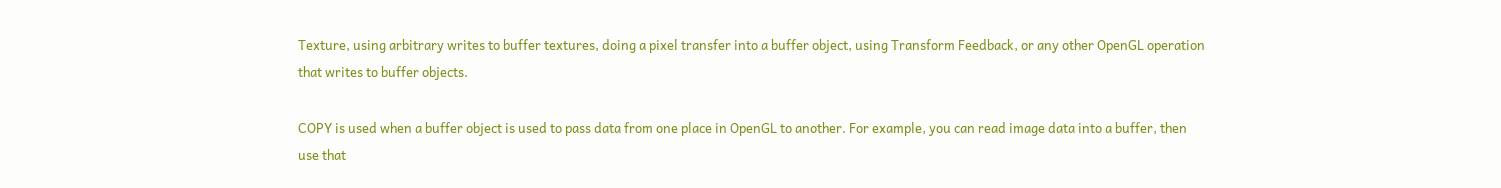Texture, using arbitrary writes to buffer textures, doing a pixel transfer into a buffer object, using Transform Feedback, or any other OpenGL operation that writes to buffer objects.

COPY is used when a buffer object is used to pass data from one place in OpenGL to another. For example, you can read image data into a buffer, then use that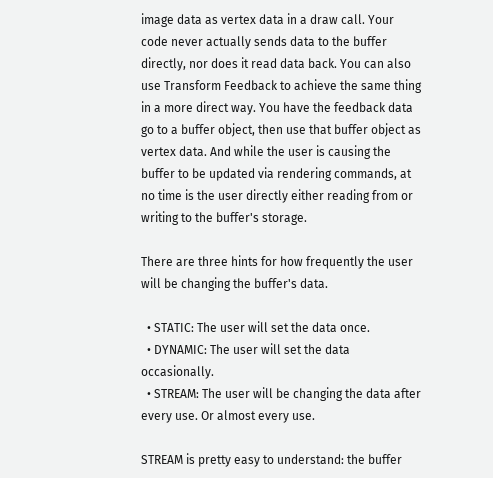image data as vertex data in a draw call. Your code never actually sends data to the buffer directly, nor does it read data back. You can also use Transform Feedback to achieve the same thing in a more direct way. You have the feedback data go to a buffer object, then use that buffer object as vertex data. And while the user is causing the buffer to be updated via rendering commands, at no time is the user directly either reading from or writing to the buffer's storage.

There are three hints for how frequently the user will be changing the buffer's data.

  • STATIC: The user will set the data once.
  • DYNAMIC: The user will set the data occasionally.
  • STREAM: The user will be changing the data after every use. Or almost every use.

STREAM is pretty easy to understand: the buffer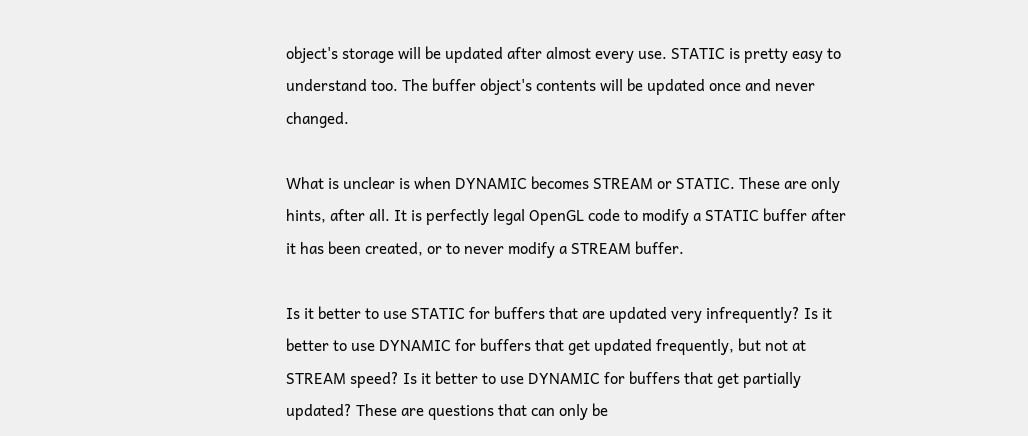object's storage will be updated after almost every use. STATIC is pretty easy to understand too. The buffer object's contents will be updated once and never changed.

What is unclear is when DYNAMIC becomes STREAM or STATIC. These are only hints, after all. It is perfectly legal OpenGL code to modify a STATIC buffer after it has been created, or to never modify a STREAM buffer.

Is it better to use STATIC for buffers that are updated very infrequently? Is it better to use DYNAMIC for buffers that get updated frequently, but not at STREAM speed? Is it better to use DYNAMIC for buffers that get partially updated? These are questions that can only be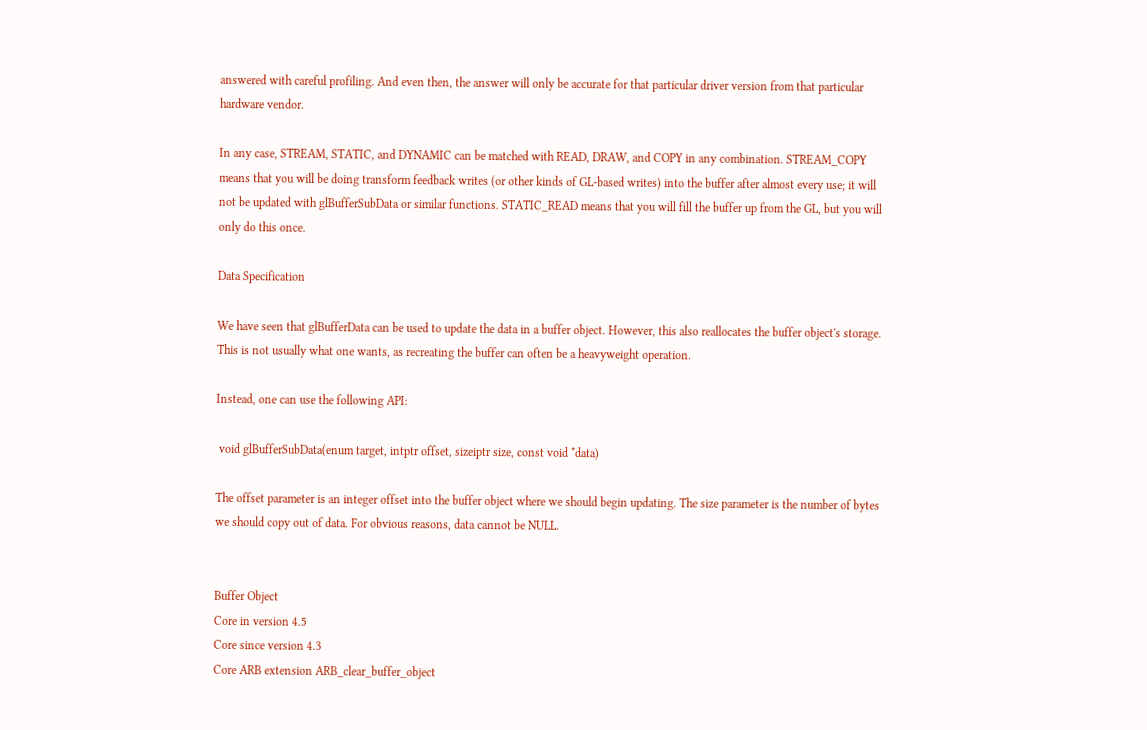answered with careful profiling. And even then, the answer will only be accurate for that particular driver version from that particular hardware vendor.

In any case, STREAM, STATIC, and DYNAMIC can be matched with READ, DRAW, and COPY in any combination. STREAM_COPY means that you will be doing transform feedback writes (or other kinds of GL-based writes) into the buffer after almost every use; it will not be updated with glBufferSubData or similar functions. STATIC_READ means that you will fill the buffer up from the GL, but you will only do this once.

Data Specification

We have seen that glBufferData can be used to update the data in a buffer object. However, this also reallocates the buffer object's storage. This is not usually what one wants, as recreating the buffer can often be a heavyweight operation.

Instead, one can use the following API:

 void glBufferSubData(enum target, intptr offset, sizeiptr size, const void *data)

The offset parameter is an integer offset into the buffer object where we should begin updating. The size parameter is the number of bytes we should copy out of data. For obvious reasons, data cannot be NULL.


Buffer Object
Core in version 4.5
Core since version 4.3
Core ARB extension ARB_clear_buffer_object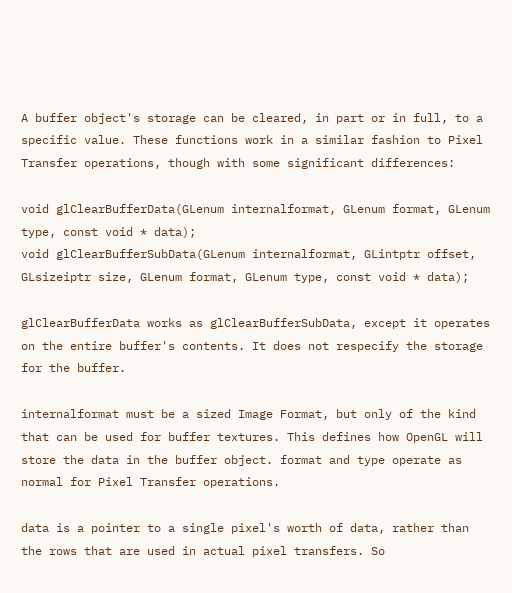A buffer object's storage can be cleared, in part or in full, to a specific value. These functions work in a similar fashion to Pixel Transfer operations, though with some significant differences:

void glClearBufferData(GLenum internalformat, GLenum format, GLenum type, const void * data);
void glClearBufferSubData(GLenum internalformat, GLintptr offset, GLsizeiptr size, GLenum format, GLenum type, const void * data);

glClearBufferData works as glClearBufferSubData, except it operates on the entire buffer's contents. It does not respecify the storage for the buffer.

internalformat must be a sized Image Format, but only of the kind that can be used for buffer textures. This defines how OpenGL will store the data in the buffer object. format and type operate as normal for Pixel Transfer operations.

data is a pointer to a single pixel's worth of data, rather than the rows that are used in actual pixel transfers. So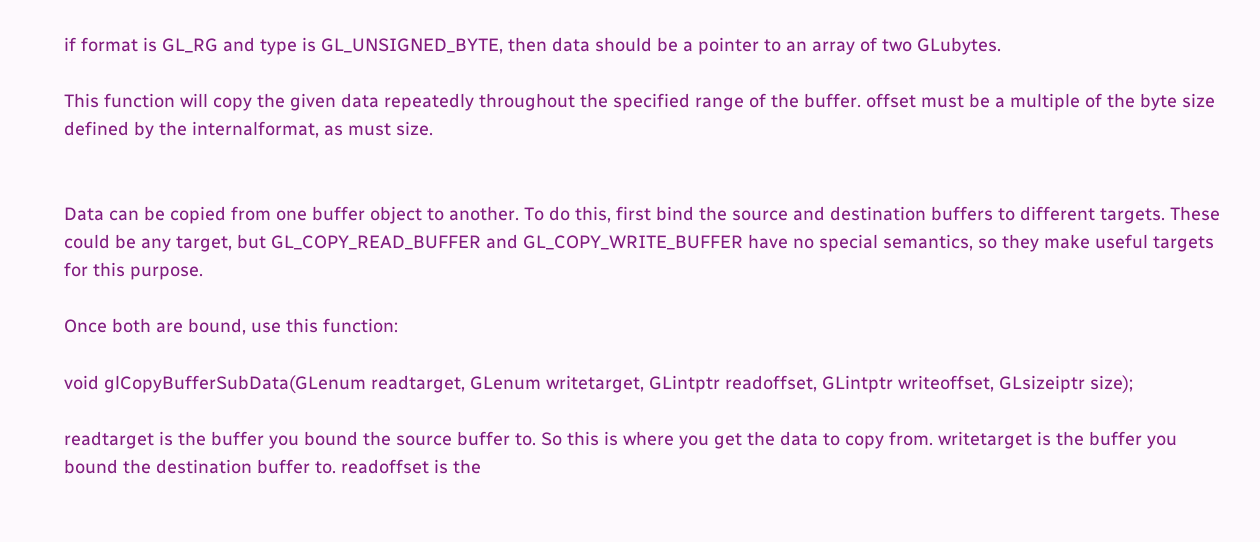if format is GL_RG and type is GL_UNSIGNED_BYTE, then data should be a pointer to an array of two GLubytes.

This function will copy the given data repeatedly throughout the specified range of the buffer. offset must be a multiple of the byte size defined by the internalformat, as must size.


Data can be copied from one buffer object to another. To do this, first bind the source and destination buffers to different targets. These could be any target, but GL_COPY_READ_BUFFER and GL_COPY_WRITE_BUFFER have no special semantics, so they make useful targets for this purpose.

Once both are bound, use this function:

void glCopyBufferSubData(GLenum readtarget, GLenum writetarget, GLintptr readoffset, GLintptr writeoffset, GLsizeiptr size);

readtarget is the buffer you bound the source buffer to. So this is where you get the data to copy from. writetarget is the buffer you bound the destination buffer to. readoffset is the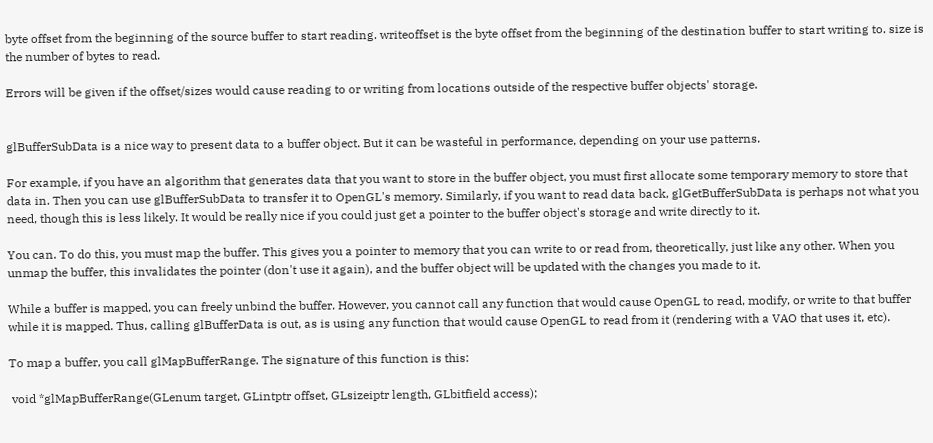byte offset from the beginning of the source buffer to start reading. writeoffset is the byte offset from the beginning of the destination buffer to start writing to. size is the number of bytes to read.

Errors will be given if the offset/sizes would cause reading to or writing from locations outside of the respective buffer objects' storage.


glBufferSubData is a nice way to present data to a buffer object. But it can be wasteful in performance, depending on your use patterns.

For example, if you have an algorithm that generates data that you want to store in the buffer object, you must first allocate some temporary memory to store that data in. Then you can use glBufferSubData to transfer it to OpenGL's memory. Similarly, if you want to read data back, glGetBufferSubData is perhaps not what you need, though this is less likely. It would be really nice if you could just get a pointer to the buffer object's storage and write directly to it.

You can. To do this, you must map the buffer. This gives you a pointer to memory that you can write to or read from, theoretically, just like any other. When you unmap the buffer, this invalidates the pointer (don't use it again), and the buffer object will be updated with the changes you made to it.

While a buffer is mapped, you can freely unbind the buffer. However, you cannot call any function that would cause OpenGL to read, modify, or write to that buffer while it is mapped. Thus, calling glBufferData is out, as is using any function that would cause OpenGL to read from it (rendering with a VAO that uses it, etc).

To map a buffer, you call glMapBufferRange. The signature of this function is this:

 void *glMapBufferRange(GLenum target, GLintptr offset, GLsizeiptr length, GLbitfield access);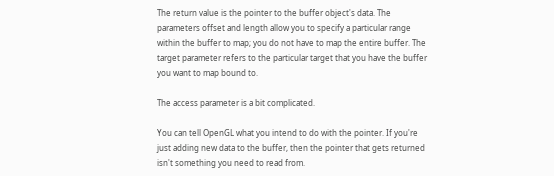The return value is the pointer to the buffer object's data. The parameters offset and length allow you to specify a particular range within the buffer to map; you do not have to map the entire buffer. The target parameter refers to the particular target that you have the buffer you want to map bound to.

The access parameter is a bit complicated.

You can tell OpenGL what you intend to do with the pointer. If you're just adding new data to the buffer, then the pointer that gets returned isn't something you need to read from.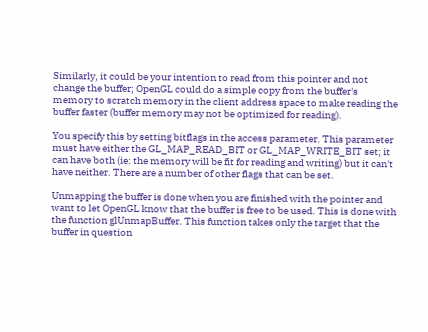Similarly, it could be your intention to read from this pointer and not change the buffer; OpenGL could do a simple copy from the buffer's memory to scratch memory in the client address space to make reading the buffer faster (buffer memory may not be optimized for reading).

You specify this by setting bitflags in the access parameter. This parameter must have either the GL_MAP_READ_BIT or GL_MAP_WRITE_BIT set; it can have both (ie: the memory will be fit for reading and writing) but it can't have neither. There are a number of other flags that can be set.

Unmapping the buffer is done when you are finished with the pointer and want to let OpenGL know that the buffer is free to be used. This is done with the function glUnmapBuffer. This function takes only the target that the buffer in question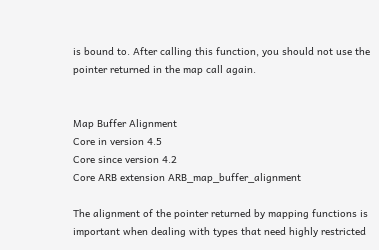is bound to. After calling this function, you should not use the pointer returned in the map call again.


Map Buffer Alignment
Core in version 4.5
Core since version 4.2
Core ARB extension ARB_map_buffer_alignment

The alignment of the pointer returned by mapping functions is important when dealing with types that need highly restricted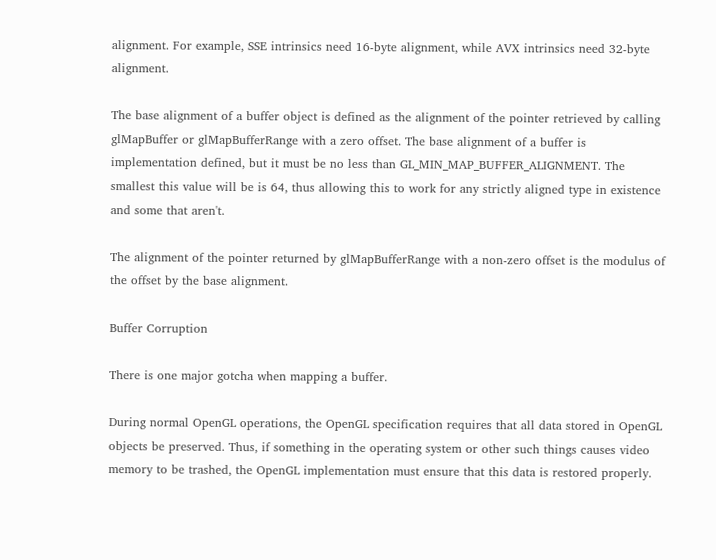alignment. For example, SSE intrinsics need 16-byte alignment, while AVX intrinsics need 32-byte alignment.

The base alignment of a buffer object is defined as the alignment of the pointer retrieved by calling glMapBuffer or glMapBufferRange with a zero offset. The base alignment of a buffer is implementation defined, but it must be no less than GL_MIN_MAP_BUFFER_ALIGNMENT. The smallest this value will be is 64, thus allowing this to work for any strictly aligned type in existence and some that aren't.

The alignment of the pointer returned by glMapBufferRange with a non-zero offset is the modulus of the offset by the base alignment.

Buffer Corruption

There is one major gotcha when mapping a buffer.

During normal OpenGL operations, the OpenGL specification requires that all data stored in OpenGL objects be preserved. Thus, if something in the operating system or other such things causes video memory to be trashed, the OpenGL implementation must ensure that this data is restored properly.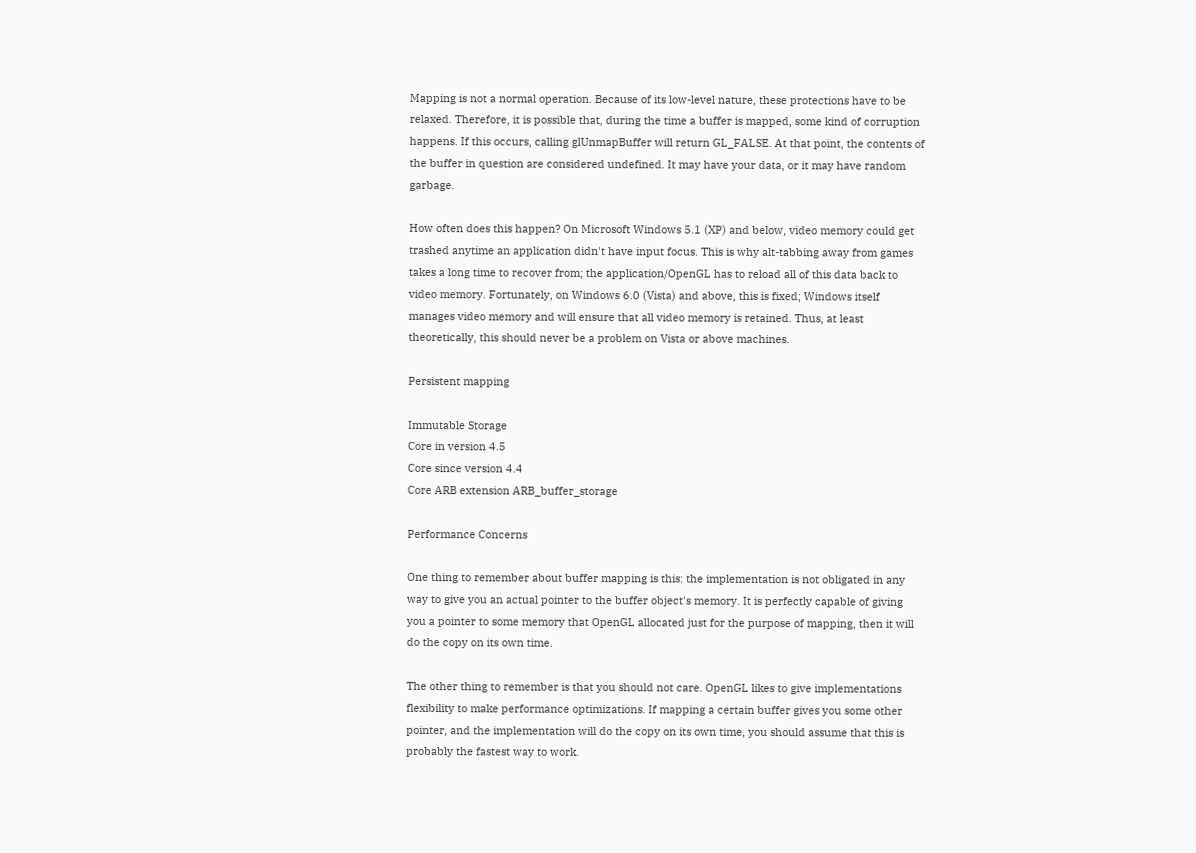Mapping is not a normal operation. Because of its low-level nature, these protections have to be relaxed. Therefore, it is possible that, during the time a buffer is mapped, some kind of corruption happens. If this occurs, calling glUnmapBuffer will return GL_FALSE. At that point, the contents of the buffer in question are considered undefined. It may have your data, or it may have random garbage.

How often does this happen? On Microsoft Windows 5.1 (XP) and below, video memory could get trashed anytime an application didn't have input focus. This is why alt-tabbing away from games takes a long time to recover from; the application/OpenGL has to reload all of this data back to video memory. Fortunately, on Windows 6.0 (Vista) and above, this is fixed; Windows itself manages video memory and will ensure that all video memory is retained. Thus, at least theoretically, this should never be a problem on Vista or above machines.

Persistent mapping

Immutable Storage
Core in version 4.5
Core since version 4.4
Core ARB extension ARB_buffer_storage

Performance Concerns

One thing to remember about buffer mapping is this: the implementation is not obligated in any way to give you an actual pointer to the buffer object's memory. It is perfectly capable of giving you a pointer to some memory that OpenGL allocated just for the purpose of mapping, then it will do the copy on its own time.

The other thing to remember is that you should not care. OpenGL likes to give implementations flexibility to make performance optimizations. If mapping a certain buffer gives you some other pointer, and the implementation will do the copy on its own time, you should assume that this is probably the fastest way to work.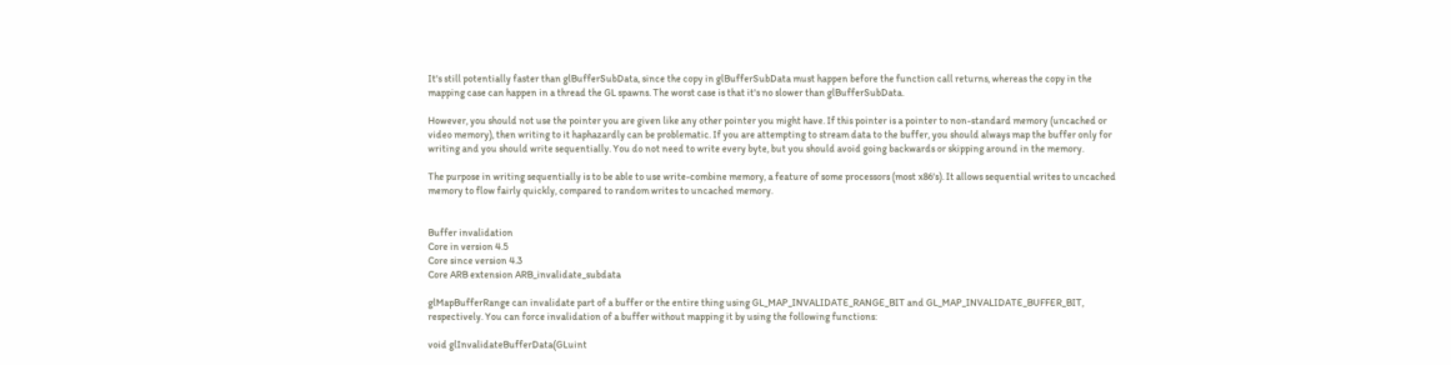It's still potentially faster than glBufferSubData, since the copy in glBufferSubData must happen before the function call returns, whereas the copy in the mapping case can happen in a thread the GL spawns. The worst case is that it's no slower than glBufferSubData.

However, you should not use the pointer you are given like any other pointer you might have. If this pointer is a pointer to non-standard memory (uncached or video memory), then writing to it haphazardly can be problematic. If you are attempting to stream data to the buffer, you should always map the buffer only for writing and you should write sequentially. You do not need to write every byte, but you should avoid going backwards or skipping around in the memory.

The purpose in writing sequentially is to be able to use write-combine memory, a feature of some processors (most x86's). It allows sequential writes to uncached memory to flow fairly quickly, compared to random writes to uncached memory.


Buffer invalidation
Core in version 4.5
Core since version 4.3
Core ARB extension ARB_invalidate_subdata

glMapBufferRange can invalidate part of a buffer or the entire thing using GL_MAP_INVALIDATE_RANGE_BIT and GL_MAP_INVALIDATE_BUFFER_BIT, respectively. You can force invalidation of a buffer without mapping it by using the following functions:

void glInvalidateBufferData(GLuint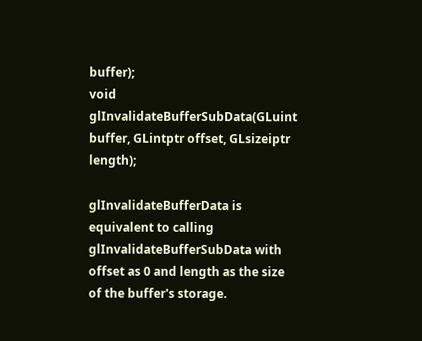buffer);
void glInvalidateBufferSubData(GLuint buffer, GLintptr offset, GLsizeiptr length);

glInvalidateBufferData is equivalent to calling glInvalidateBufferSubData with offset as 0 and length as the size of the buffer's storage.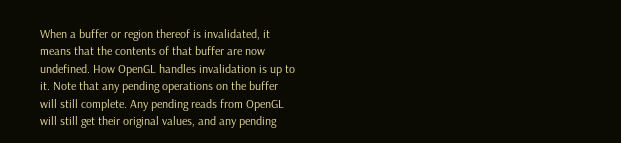When a buffer or region thereof is invalidated, it means that the contents of that buffer are now undefined. How OpenGL handles invalidation is up to it. Note that any pending operations on the buffer will still complete. Any pending reads from OpenGL will still get their original values, and any pending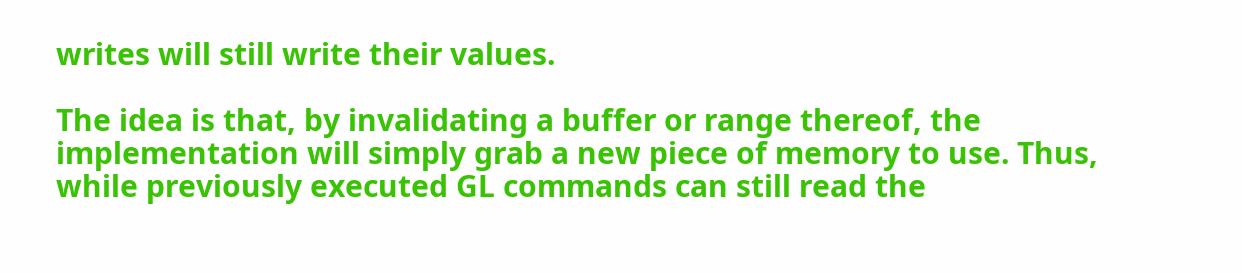writes will still write their values.

The idea is that, by invalidating a buffer or range thereof, the implementation will simply grab a new piece of memory to use. Thus, while previously executed GL commands can still read the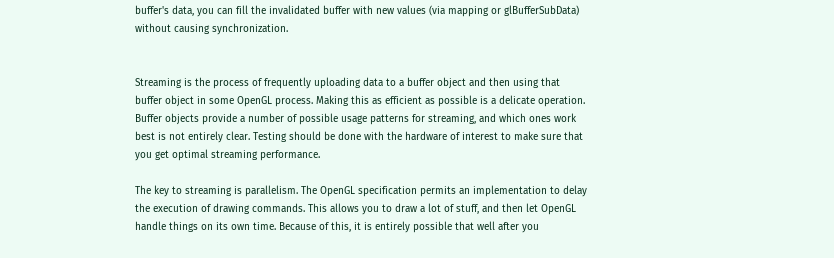buffer's data, you can fill the invalidated buffer with new values (via mapping or glBufferSubData) without causing synchronization.


Streaming is the process of frequently uploading data to a buffer object and then using that buffer object in some OpenGL process. Making this as efficient as possible is a delicate operation. Buffer objects provide a number of possible usage patterns for streaming, and which ones work best is not entirely clear. Testing should be done with the hardware of interest to make sure that you get optimal streaming performance.

The key to streaming is parallelism. The OpenGL specification permits an implementation to delay the execution of drawing commands. This allows you to draw a lot of stuff, and then let OpenGL handle things on its own time. Because of this, it is entirely possible that well after you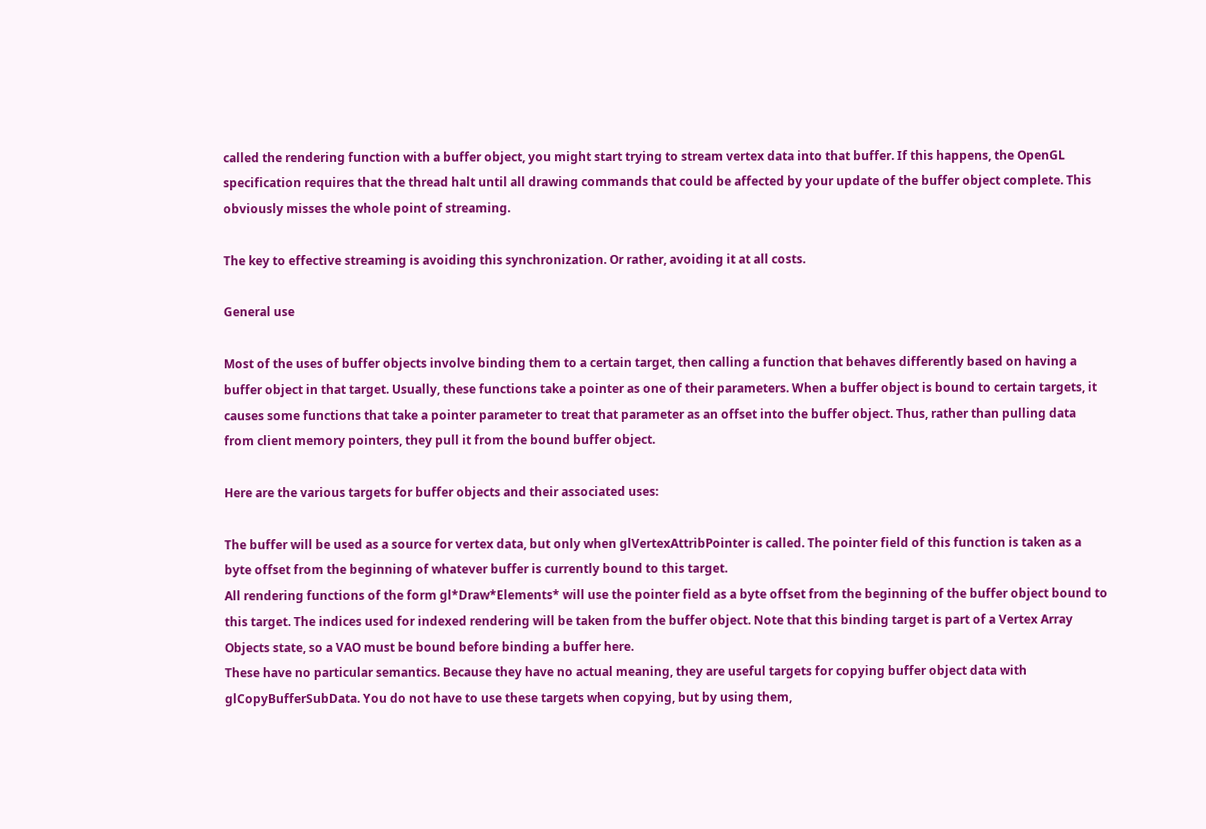called the rendering function with a buffer object, you might start trying to stream vertex data into that buffer. If this happens, the OpenGL specification requires that the thread halt until all drawing commands that could be affected by your update of the buffer object complete. This obviously misses the whole point of streaming.

The key to effective streaming is avoiding this synchronization. Or rather, avoiding it at all costs.

General use

Most of the uses of buffer objects involve binding them to a certain target, then calling a function that behaves differently based on having a buffer object in that target. Usually, these functions take a pointer as one of their parameters. When a buffer object is bound to certain targets, it causes some functions that take a pointer parameter to treat that parameter as an offset into the buffer object. Thus, rather than pulling data from client memory pointers, they pull it from the bound buffer object.

Here are the various targets for buffer objects and their associated uses:

The buffer will be used as a source for vertex data, but only when glVertexAttribPointer is called. The pointer field of this function is taken as a byte offset from the beginning of whatever buffer is currently bound to this target.
All rendering functions of the form gl*Draw*Elements* will use the pointer field as a byte offset from the beginning of the buffer object bound to this target. The indices used for indexed rendering will be taken from the buffer object. Note that this binding target is part of a Vertex Array Objects state, so a VAO must be bound before binding a buffer here.
These have no particular semantics. Because they have no actual meaning, they are useful targets for copying buffer object data with glCopyBufferSubData. You do not have to use these targets when copying, but by using them,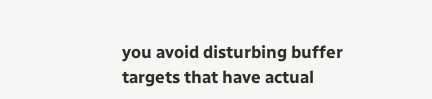you avoid disturbing buffer targets that have actual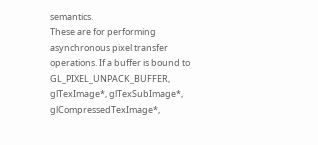semantics.
These are for performing asynchronous pixel transfer operations. If a buffer is bound to GL_PIXEL_UNPACK_BUFFER, glTexImage*, glTexSubImage*, glCompressedTexImage*,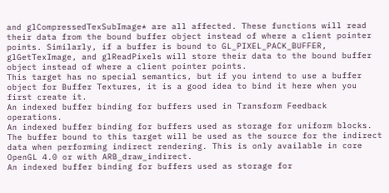and glCompressedTexSubImage* are all affected. These functions will read their data from the bound buffer object instead of where a client pointer points. Similarly, if a buffer is bound to GL_PIXEL_PACK_BUFFER, glGetTexImage, and glReadPixels will store their data to the bound buffer object instead of where a client pointer points.
This target has no special semantics, but if you intend to use a buffer object for Buffer Textures, it is a good idea to bind it here when you first create it.
An indexed buffer binding for buffers used in Transform Feedback operations.
An indexed buffer binding for buffers used as storage for uniform blocks.
The buffer bound to this target will be used as the source for the indirect data when performing indirect rendering. This is only available in core OpenGL 4.0 or with ARB_draw_indirect.
An indexed buffer binding for buffers used as storage for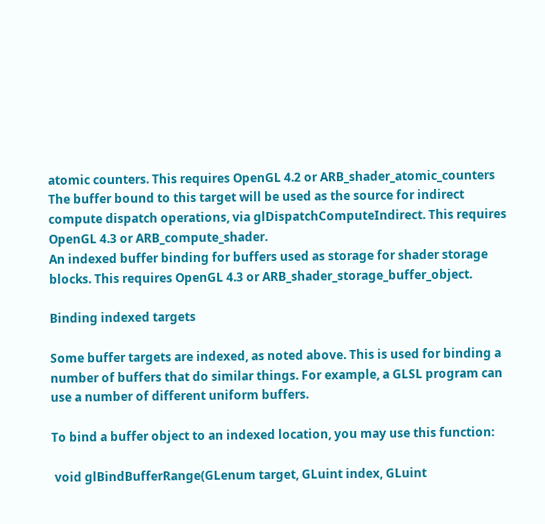atomic counters. This requires OpenGL 4.2 or ARB_shader_atomic_counters
The buffer bound to this target will be used as the source for indirect compute dispatch operations, via glDispatchComputeIndirect. This requires OpenGL 4.3 or ARB_compute_shader.
An indexed buffer binding for buffers used as storage for shader storage blocks. This requires OpenGL 4.3 or ARB_shader_storage_buffer_object.

Binding indexed targets

Some buffer targets are indexed, as noted above. This is used for binding a number of buffers that do similar things. For example, a GLSL program can use a number of different uniform buffers.

To bind a buffer object to an indexed location, you may use this function:

 void glBindBufferRange(GLenum target, GLuint index, GLuint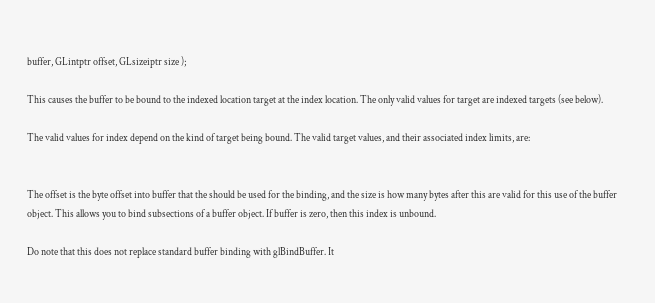buffer, GLintptr offset, GLsizeiptr size );

This causes the buffer to be bound to the indexed location target at the index location. The only valid values for target are indexed targets (see below).

The valid values for index depend on the kind of target being bound. The valid target values, and their associated index limits, are:


The offset is the byte offset into buffer that the should be used for the binding, and the size is how many bytes after this are valid for this use of the buffer object. This allows you to bind subsections of a buffer object. If buffer is zero, then this index is unbound.

Do note that this does not replace standard buffer binding with glBindBuffer. It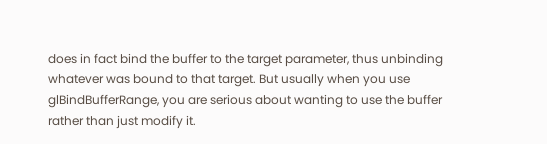does in fact bind the buffer to the target parameter, thus unbinding whatever was bound to that target. But usually when you use glBindBufferRange, you are serious about wanting to use the buffer rather than just modify it.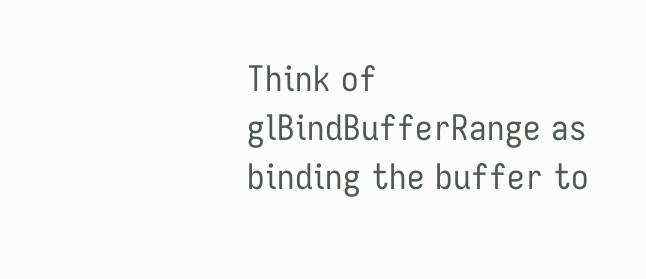Think of glBindBufferRange as binding the buffer to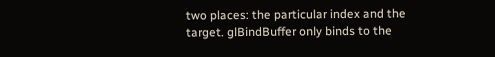two places: the particular index and the target. glBindBuffer only binds to the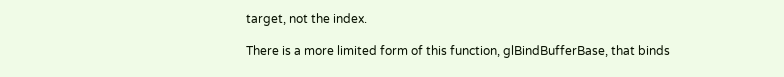target, not the index.

There is a more limited form of this function, glBindBufferBase, that binds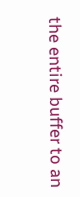the entire buffer to an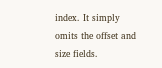index. It simply omits the offset and size fields.